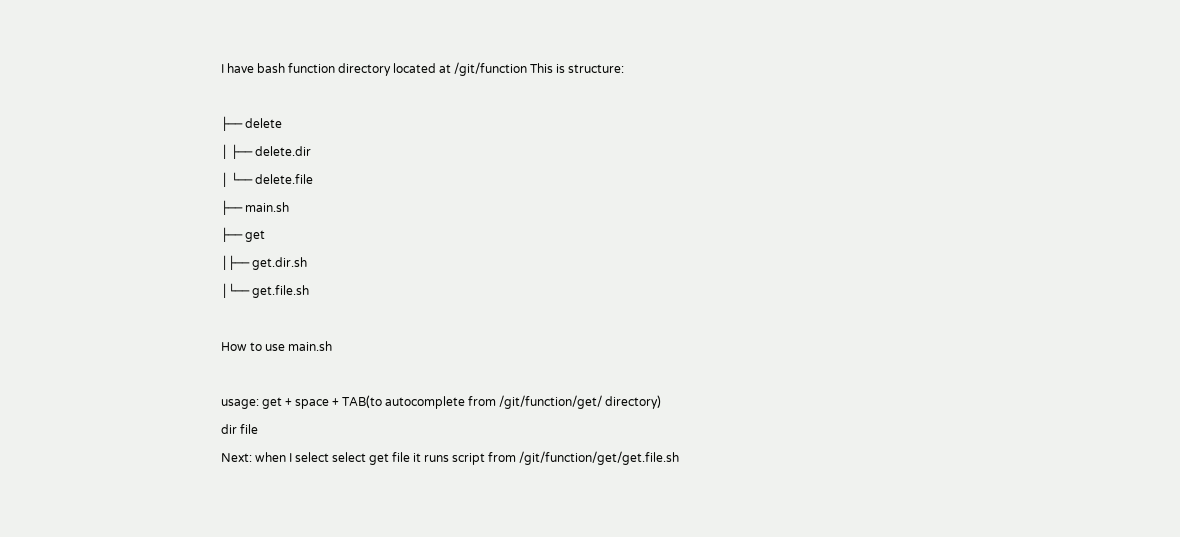I have bash function directory located at /git/function This is structure:

├── delete
│ ├── delete.dir
│ └── delete.file
├── main.sh
├── get
│├── get.dir.sh
│└── get.file.sh

How to use main.sh

usage: get + space + TAB(to autocomplete from /git/function/get/ directory)
dir file
Next: when I select select get file it runs script from /git/function/get/get.file.sh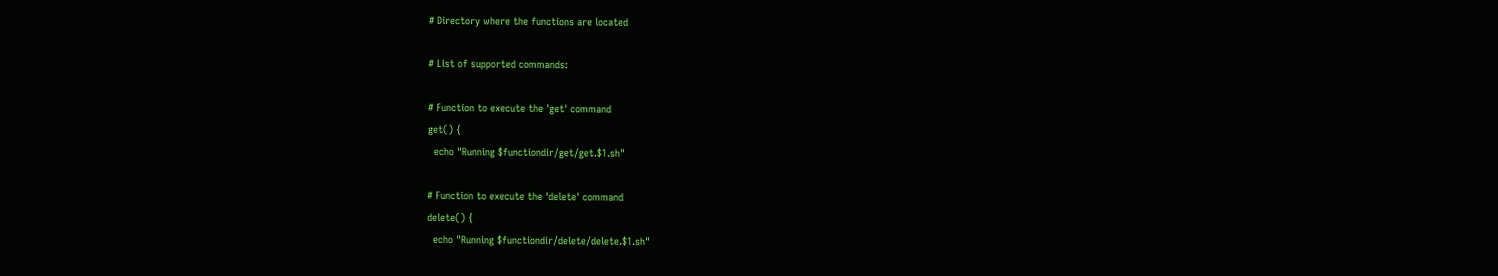# Directory where the functions are located

# List of supported commands:

# Function to execute the 'get' command
get() {
  echo "Running $functiondir/get/get.$1.sh"

# Function to execute the 'delete' command
delete() {
  echo "Running $functiondir/delete/delete.$1.sh"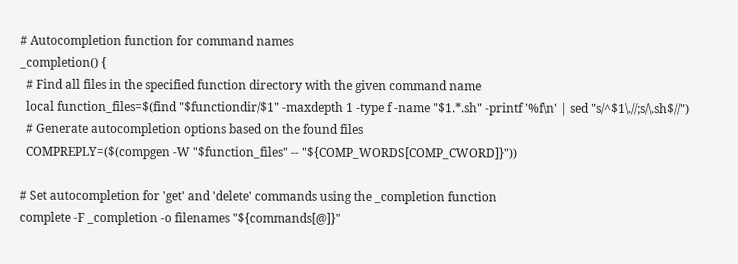# Autocompletion function for command names
_completion() {
  # Find all files in the specified function directory with the given command name
  local function_files=$(find "$functiondir/$1" -maxdepth 1 -type f -name "$1.*.sh" -printf '%f\n' | sed "s/^$1\.//;s/\.sh$//")
  # Generate autocompletion options based on the found files
  COMPREPLY=($(compgen -W "$function_files" -- "${COMP_WORDS[COMP_CWORD]}"))

# Set autocompletion for 'get' and 'delete' commands using the _completion function
complete -F _completion -o filenames "${commands[@]}"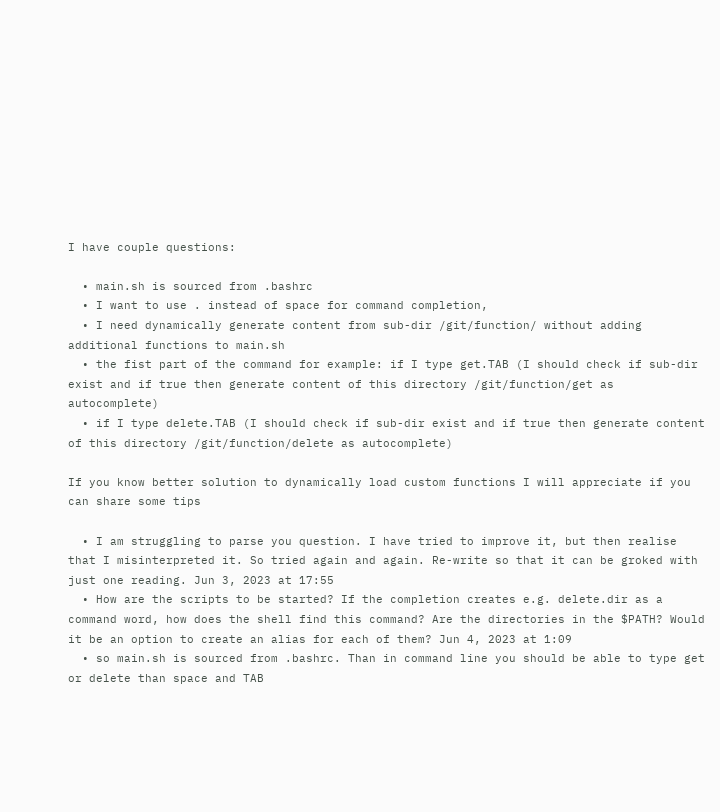I have couple questions:

  • main.sh is sourced from .bashrc
  • I want to use . instead of space for command completion,
  • I need dynamically generate content from sub-dir /git/function/ without adding additional functions to main.sh
  • the fist part of the command for example: if I type get.TAB (I should check if sub-dir exist and if true then generate content of this directory /git/function/get as autocomplete)
  • if I type delete.TAB (I should check if sub-dir exist and if true then generate content of this directory /git/function/delete as autocomplete)

If you know better solution to dynamically load custom functions I will appreciate if you can share some tips

  • I am struggling to parse you question. I have tried to improve it, but then realise that I misinterpreted it. So tried again and again. Re-write so that it can be groked with just one reading. Jun 3, 2023 at 17:55
  • How are the scripts to be started? If the completion creates e.g. delete.dir as a command word, how does the shell find this command? Are the directories in the $PATH? Would it be an option to create an alias for each of them? Jun 4, 2023 at 1:09
  • so main.sh is sourced from .bashrc. Than in command line you should be able to type get or delete than space and TAB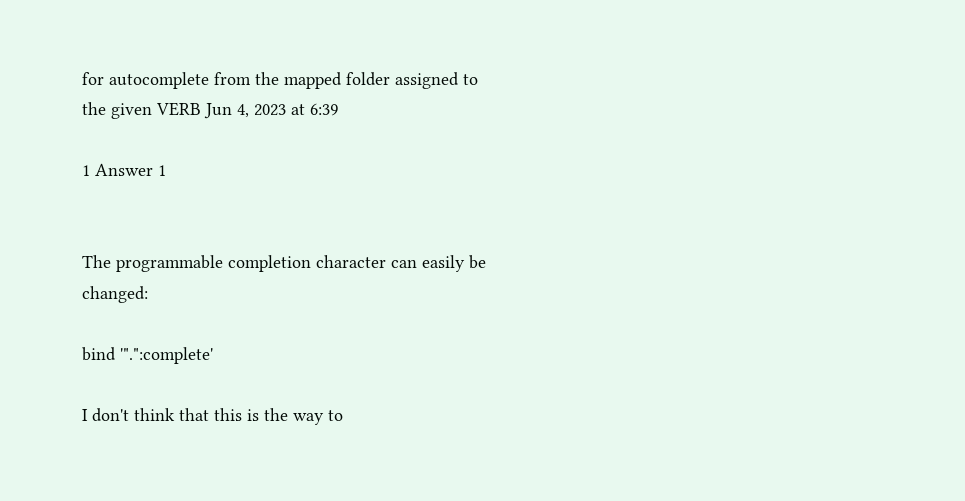for autocomplete from the mapped folder assigned to the given VERB Jun 4, 2023 at 6:39

1 Answer 1


The programmable completion character can easily be changed:

bind '".":complete'

I don't think that this is the way to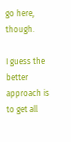go here, though.

I guess the better approach is to get all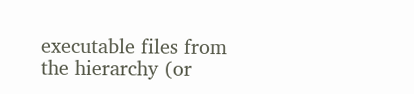executable files from the hierarchy (or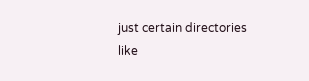just certain directories like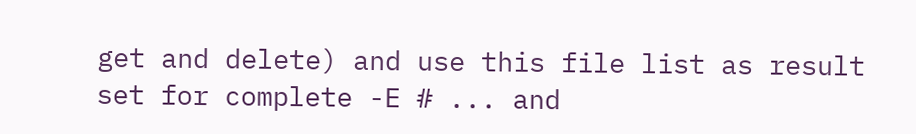get and delete) and use this file list as result set for complete -E # ... and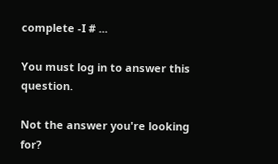complete -I # ...

You must log in to answer this question.

Not the answer you're looking for?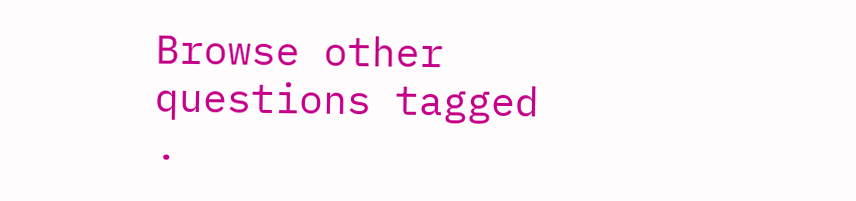Browse other questions tagged .